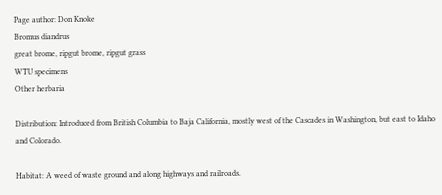Page author: Don Knoke
Bromus diandrus
great brome, ripgut brome, ripgut grass
WTU specimens
Other herbaria

Distribution: Introduced from British Columbia to Baja California, mostly west of the Cascades in Washington, but east to Idaho and Colorado.

Habitat: A weed of waste ground and along highways and railroads.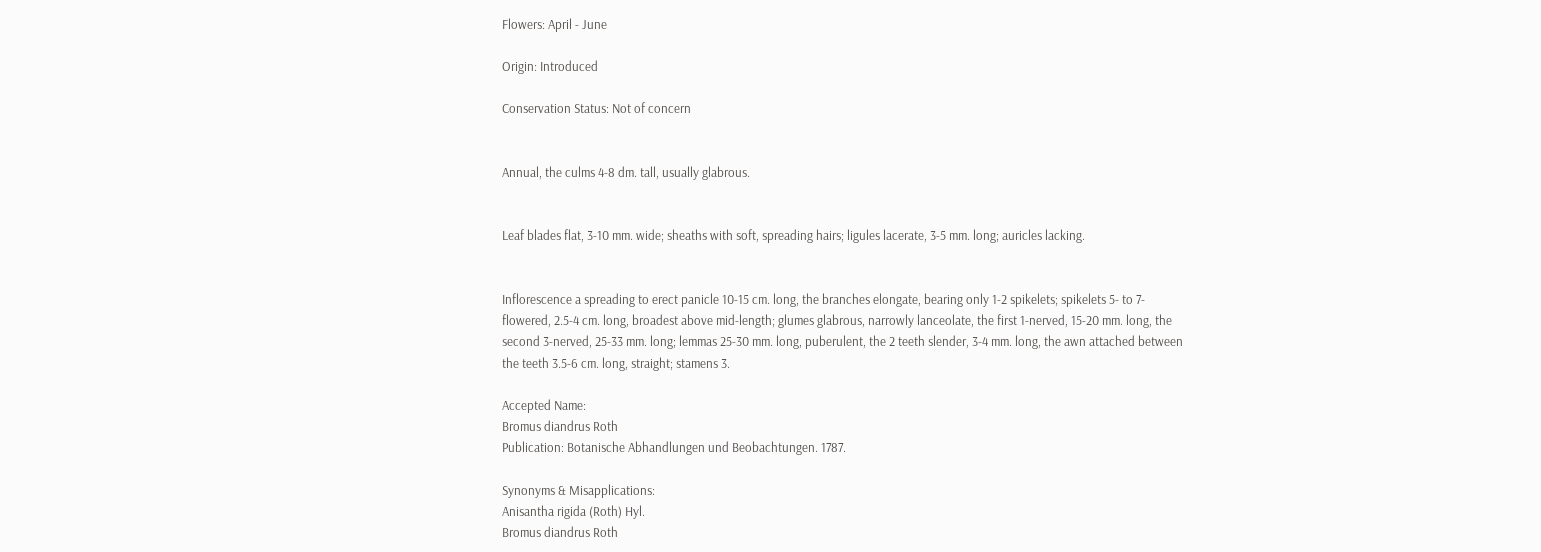Flowers: April - June

Origin: Introduced

Conservation Status: Not of concern


Annual, the culms 4-8 dm. tall, usually glabrous.


Leaf blades flat, 3-10 mm. wide; sheaths with soft, spreading hairs; ligules lacerate, 3-5 mm. long; auricles lacking.


Inflorescence a spreading to erect panicle 10-15 cm. long, the branches elongate, bearing only 1-2 spikelets; spikelets 5- to 7-flowered, 2.5-4 cm. long, broadest above mid-length; glumes glabrous, narrowly lanceolate, the first 1-nerved, 15-20 mm. long, the second 3-nerved, 25-33 mm. long; lemmas 25-30 mm. long, puberulent, the 2 teeth slender, 3-4 mm. long, the awn attached between the teeth 3.5-6 cm. long, straight; stamens 3.

Accepted Name:
Bromus diandrus Roth
Publication: Botanische Abhandlungen und Beobachtungen. 1787.

Synonyms & Misapplications:
Anisantha rigida (Roth) Hyl.
Bromus diandrus Roth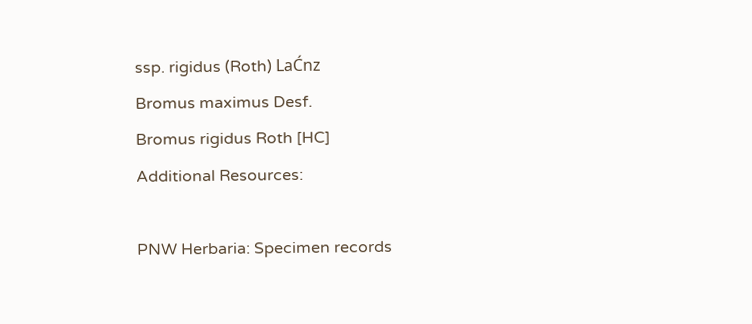ssp. rigidus (Roth) LaĆnz
Bromus maximus Desf.
Bromus rigidus Roth [HC]
Additional Resources:

PNW Herbaria: Specimen records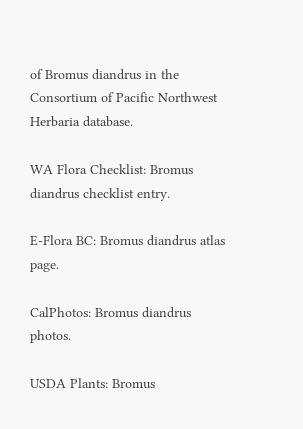of Bromus diandrus in the Consortium of Pacific Northwest Herbaria database.

WA Flora Checklist: Bromus diandrus checklist entry.

E-Flora BC: Bromus diandrus atlas page.

CalPhotos: Bromus diandrus photos.

USDA Plants: Bromus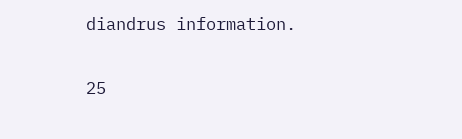diandrus information.

25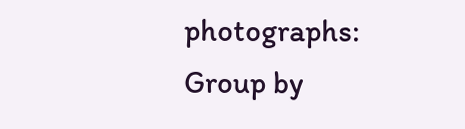photographs:
Group by